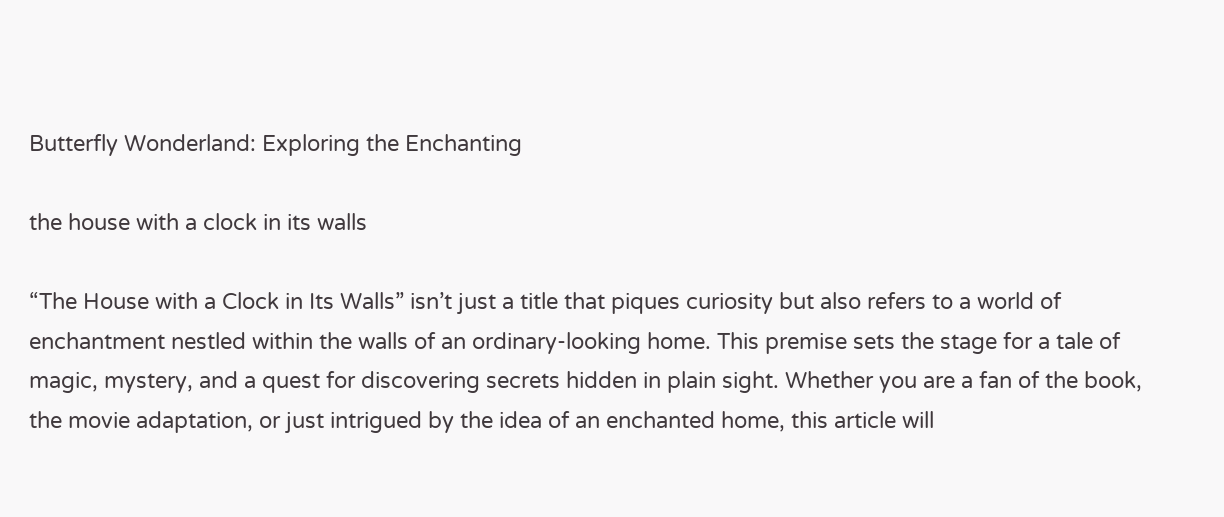Butterfly Wonderland: Exploring the Enchanting

the house with a clock in its walls

“The House with a Clock in Its Walls” isn’t just a title that piques curiosity but also refers to a world of enchantment nestled within the walls of an ordinary-looking home. This premise sets the stage for a tale of magic, mystery, and a quest for discovering secrets hidden in plain sight. Whether you are a fan of the book, the movie adaptation, or just intrigued by the idea of an enchanted home, this article will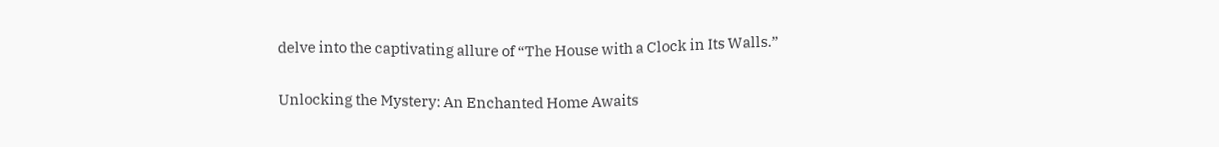delve into the captivating allure of “The House with a Clock in Its Walls.”

Unlocking the Mystery: An Enchanted Home Awaits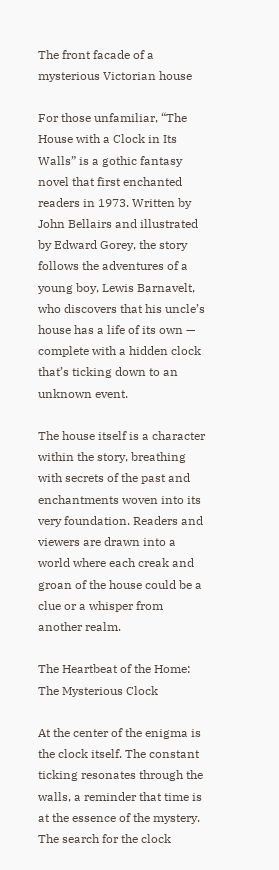The front facade of a mysterious Victorian house

For those unfamiliar, “The House with a Clock in Its Walls” is a gothic fantasy novel that first enchanted readers in 1973. Written by John Bellairs and illustrated by Edward Gorey, the story follows the adventures of a young boy, Lewis Barnavelt, who discovers that his uncle’s house has a life of its own — complete with a hidden clock that’s ticking down to an unknown event.

The house itself is a character within the story, breathing with secrets of the past and enchantments woven into its very foundation. Readers and viewers are drawn into a world where each creak and groan of the house could be a clue or a whisper from another realm.

The Heartbeat of the Home: The Mysterious Clock

At the center of the enigma is the clock itself. The constant ticking resonates through the walls, a reminder that time is at the essence of the mystery. The search for the clock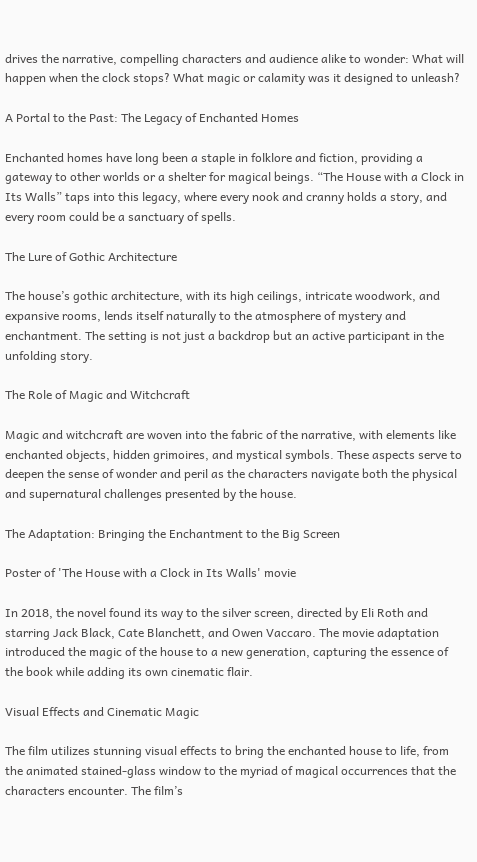drives the narrative, compelling characters and audience alike to wonder: What will happen when the clock stops? What magic or calamity was it designed to unleash?

A Portal to the Past: The Legacy of Enchanted Homes

Enchanted homes have long been a staple in folklore and fiction, providing a gateway to other worlds or a shelter for magical beings. “The House with a Clock in Its Walls” taps into this legacy, where every nook and cranny holds a story, and every room could be a sanctuary of spells.

The Lure of Gothic Architecture

The house’s gothic architecture, with its high ceilings, intricate woodwork, and expansive rooms, lends itself naturally to the atmosphere of mystery and enchantment. The setting is not just a backdrop but an active participant in the unfolding story.

The Role of Magic and Witchcraft

Magic and witchcraft are woven into the fabric of the narrative, with elements like enchanted objects, hidden grimoires, and mystical symbols. These aspects serve to deepen the sense of wonder and peril as the characters navigate both the physical and supernatural challenges presented by the house.

The Adaptation: Bringing the Enchantment to the Big Screen

Poster of 'The House with a Clock in Its Walls' movie

In 2018, the novel found its way to the silver screen, directed by Eli Roth and starring Jack Black, Cate Blanchett, and Owen Vaccaro. The movie adaptation introduced the magic of the house to a new generation, capturing the essence of the book while adding its own cinematic flair.

Visual Effects and Cinematic Magic

The film utilizes stunning visual effects to bring the enchanted house to life, from the animated stained-glass window to the myriad of magical occurrences that the characters encounter. The film’s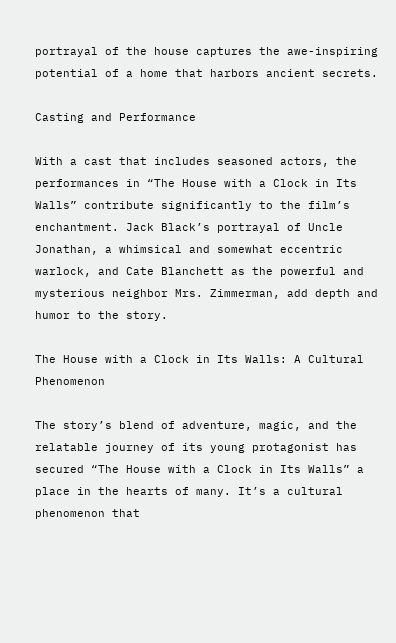portrayal of the house captures the awe-inspiring potential of a home that harbors ancient secrets.

Casting and Performance

With a cast that includes seasoned actors, the performances in “The House with a Clock in Its Walls” contribute significantly to the film’s enchantment. Jack Black’s portrayal of Uncle Jonathan, a whimsical and somewhat eccentric warlock, and Cate Blanchett as the powerful and mysterious neighbor Mrs. Zimmerman, add depth and humor to the story.

The House with a Clock in Its Walls: A Cultural Phenomenon

The story’s blend of adventure, magic, and the relatable journey of its young protagonist has secured “The House with a Clock in Its Walls” a place in the hearts of many. It’s a cultural phenomenon that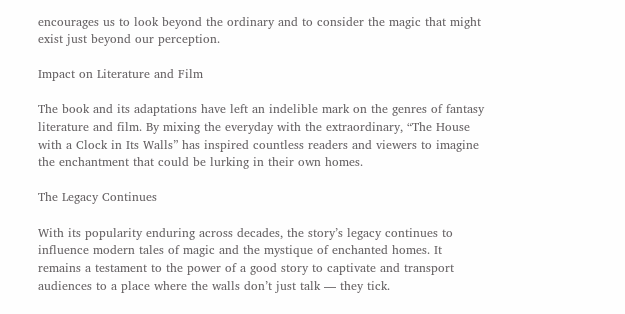encourages us to look beyond the ordinary and to consider the magic that might exist just beyond our perception.

Impact on Literature and Film

The book and its adaptations have left an indelible mark on the genres of fantasy literature and film. By mixing the everyday with the extraordinary, “The House with a Clock in Its Walls” has inspired countless readers and viewers to imagine the enchantment that could be lurking in their own homes.

The Legacy Continues

With its popularity enduring across decades, the story’s legacy continues to influence modern tales of magic and the mystique of enchanted homes. It remains a testament to the power of a good story to captivate and transport audiences to a place where the walls don’t just talk — they tick.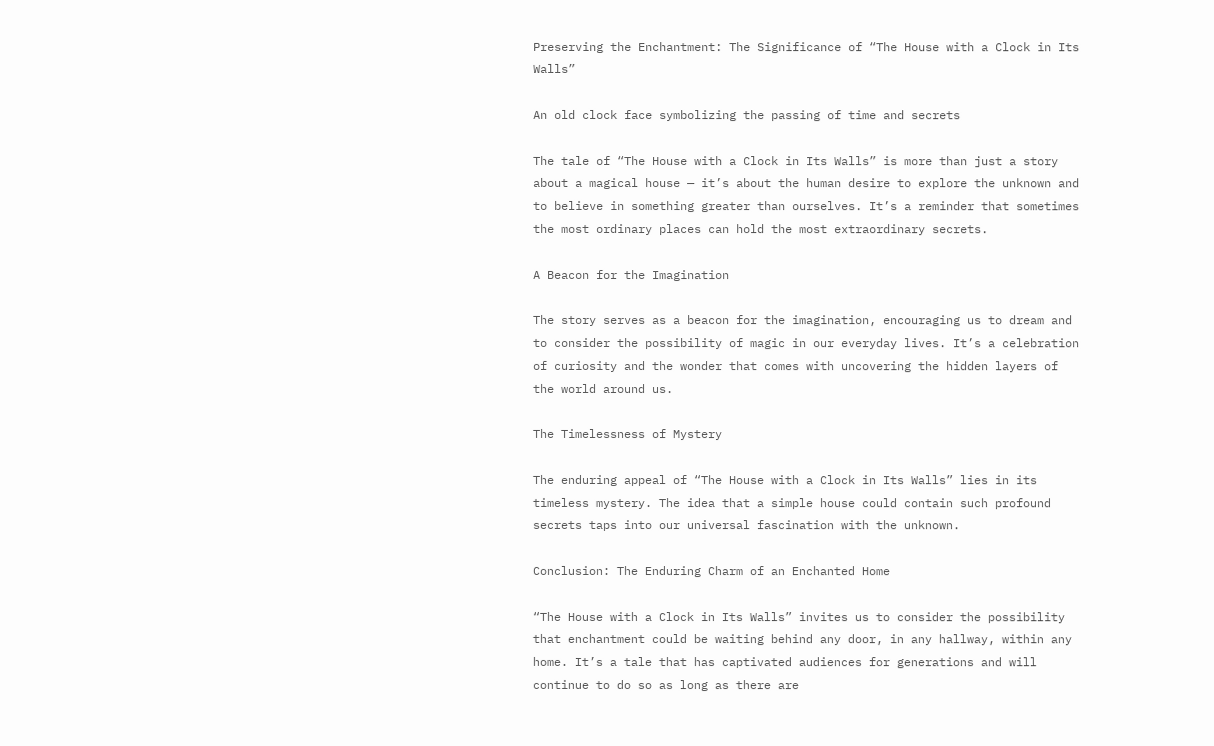Preserving the Enchantment: The Significance of “The House with a Clock in Its Walls”

An old clock face symbolizing the passing of time and secrets

The tale of “The House with a Clock in Its Walls” is more than just a story about a magical house — it’s about the human desire to explore the unknown and to believe in something greater than ourselves. It’s a reminder that sometimes the most ordinary places can hold the most extraordinary secrets.

A Beacon for the Imagination

The story serves as a beacon for the imagination, encouraging us to dream and to consider the possibility of magic in our everyday lives. It’s a celebration of curiosity and the wonder that comes with uncovering the hidden layers of the world around us.

The Timelessness of Mystery

The enduring appeal of “The House with a Clock in Its Walls” lies in its timeless mystery. The idea that a simple house could contain such profound secrets taps into our universal fascination with the unknown.

Conclusion: The Enduring Charm of an Enchanted Home

“The House with a Clock in Its Walls” invites us to consider the possibility that enchantment could be waiting behind any door, in any hallway, within any home. It’s a tale that has captivated audiences for generations and will continue to do so as long as there are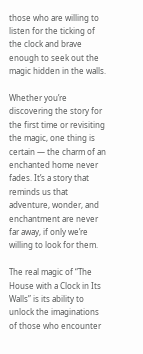those who are willing to listen for the ticking of the clock and brave enough to seek out the magic hidden in the walls.

Whether you’re discovering the story for the first time or revisiting the magic, one thing is certain — the charm of an enchanted home never fades. It’s a story that reminds us that adventure, wonder, and enchantment are never far away, if only we’re willing to look for them.

The real magic of “The House with a Clock in Its Walls” is its ability to unlock the imaginations of those who encounter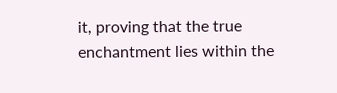it, proving that the true enchantment lies within the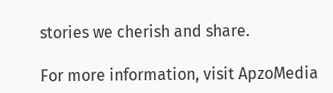stories we cherish and share.

For more information, visit ApzoMedia